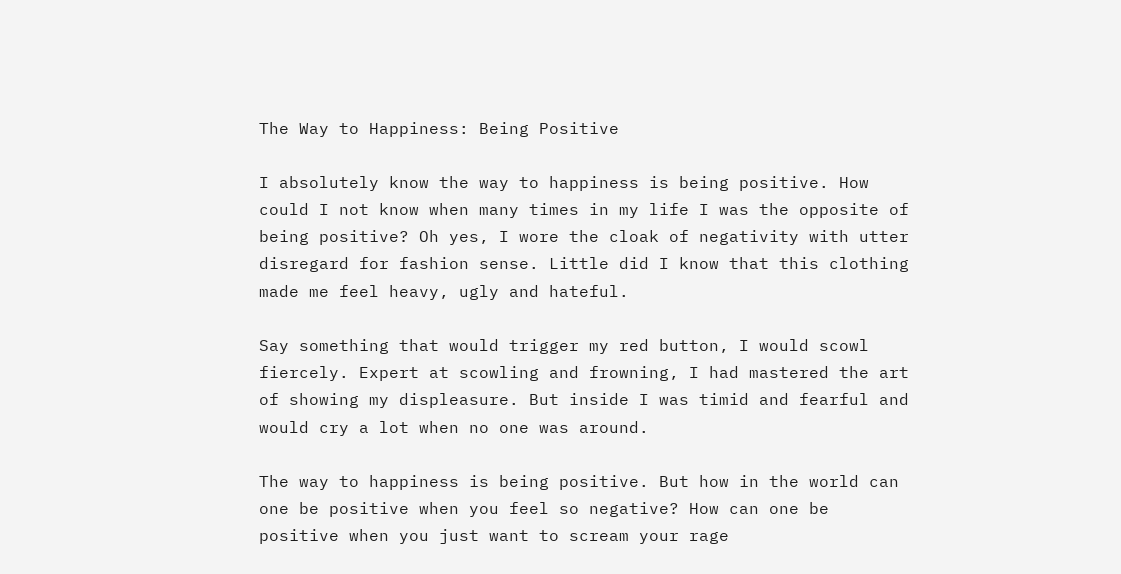The Way to Happiness: Being Positive

I absolutely know the way to happiness is being positive. How could I not know when many times in my life I was the opposite of being positive? Oh yes, I wore the cloak of negativity with utter disregard for fashion sense. Little did I know that this clothing made me feel heavy, ugly and hateful.

Say something that would trigger my red button, I would scowl fiercely. Expert at scowling and frowning, I had mastered the art of showing my displeasure. But inside I was timid and fearful and would cry a lot when no one was around.

The way to happiness is being positive. But how in the world can one be positive when you feel so negative? How can one be positive when you just want to scream your rage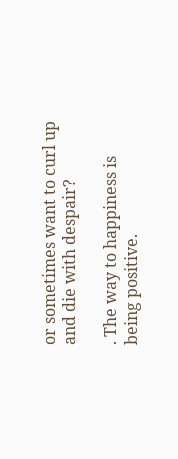or sometimes want to curl up and die with despair?

. The way to happiness is being positive.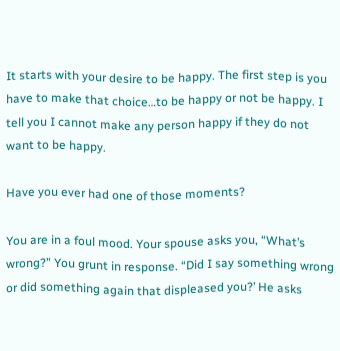It starts with your desire to be happy. The first step is you have to make that choice…to be happy or not be happy. I tell you I cannot make any person happy if they do not want to be happy.

Have you ever had one of those moments?

You are in a foul mood. Your spouse asks you, “What’s wrong?” You grunt in response. “Did I say something wrong or did something again that displeased you?’ He asks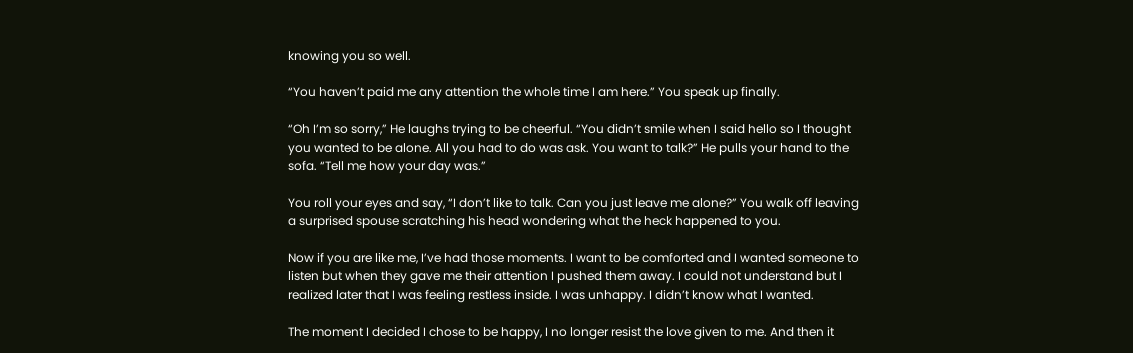knowing you so well.

“You haven’t paid me any attention the whole time I am here.” You speak up finally.

“Oh I’m so sorry,” He laughs trying to be cheerful. “You didn’t smile when I said hello so I thought you wanted to be alone. All you had to do was ask. You want to talk?” He pulls your hand to the sofa. “Tell me how your day was.”

You roll your eyes and say, “I don’t like to talk. Can you just leave me alone?” You walk off leaving a surprised spouse scratching his head wondering what the heck happened to you.

Now if you are like me, I’ve had those moments. I want to be comforted and I wanted someone to listen but when they gave me their attention I pushed them away. I could not understand but I realized later that I was feeling restless inside. I was unhappy. I didn’t know what I wanted.

The moment I decided I chose to be happy, I no longer resist the love given to me. And then it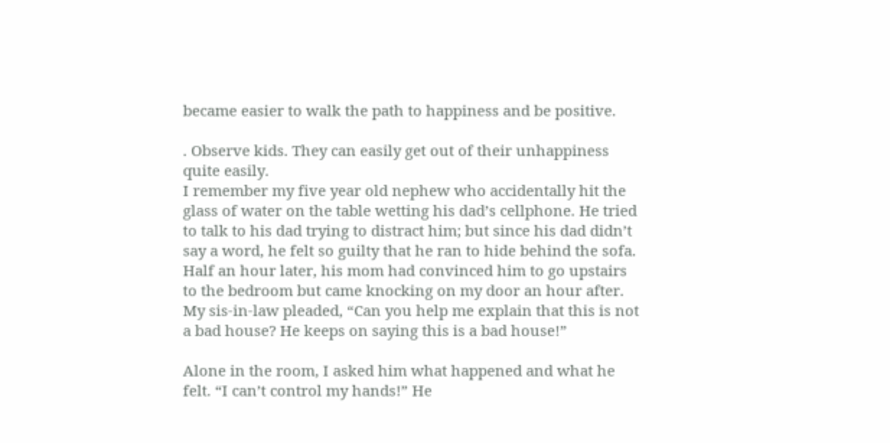became easier to walk the path to happiness and be positive.

. Observe kids. They can easily get out of their unhappiness quite easily.
I remember my five year old nephew who accidentally hit the glass of water on the table wetting his dad’s cellphone. He tried to talk to his dad trying to distract him; but since his dad didn’t say a word, he felt so guilty that he ran to hide behind the sofa. Half an hour later, his mom had convinced him to go upstairs to the bedroom but came knocking on my door an hour after. My sis-in-law pleaded, “Can you help me explain that this is not a bad house? He keeps on saying this is a bad house!”

Alone in the room, I asked him what happened and what he felt. “I can’t control my hands!” He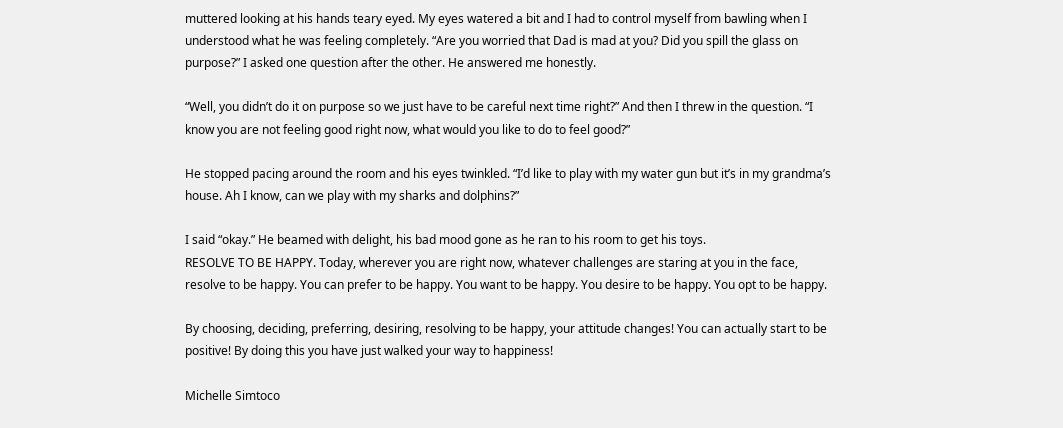muttered looking at his hands teary eyed. My eyes watered a bit and I had to control myself from bawling when I understood what he was feeling completely. “Are you worried that Dad is mad at you? Did you spill the glass on purpose?” I asked one question after the other. He answered me honestly.

“Well, you didn’t do it on purpose so we just have to be careful next time right?” And then I threw in the question. “I know you are not feeling good right now, what would you like to do to feel good?”

He stopped pacing around the room and his eyes twinkled. “I’d like to play with my water gun but it’s in my grandma’s house. Ah I know, can we play with my sharks and dolphins?”

I said “okay.” He beamed with delight, his bad mood gone as he ran to his room to get his toys.
RESOLVE TO BE HAPPY. Today, wherever you are right now, whatever challenges are staring at you in the face, resolve to be happy. You can prefer to be happy. You want to be happy. You desire to be happy. You opt to be happy.

By choosing, deciding, preferring, desiring, resolving to be happy, your attitude changes! You can actually start to be positive! By doing this you have just walked your way to happiness!

Michelle Simtoco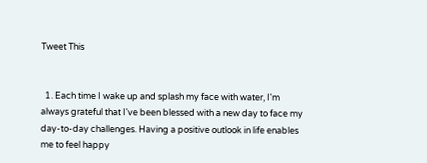Tweet This


  1. Each time I wake up and splash my face with water, I'm always grateful that I've been blessed with a new day to face my day-to-day challenges. Having a positive outlook in life enables me to feel happy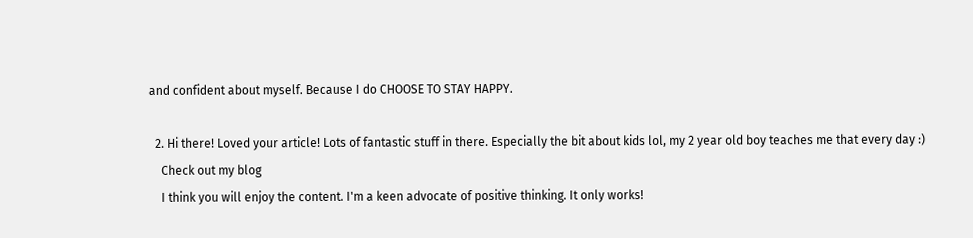and confident about myself. Because I do CHOOSE TO STAY HAPPY.

  2. Hi there! Loved your article! Lots of fantastic stuff in there. Especially the bit about kids lol, my 2 year old boy teaches me that every day :)
    Check out my blog
    I think you will enjoy the content. I'm a keen advocate of positive thinking. It only works!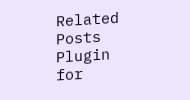Related Posts Plugin for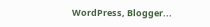WordPress, Blogger...